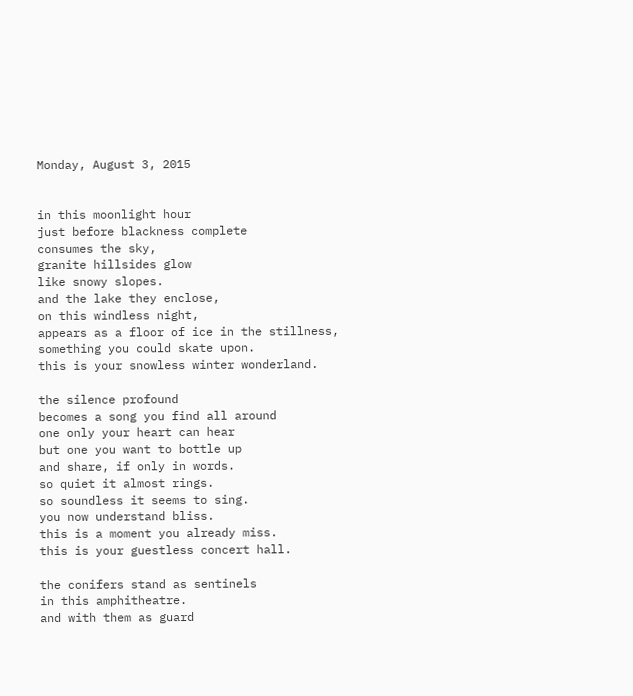Monday, August 3, 2015


in this moonlight hour
just before blackness complete
consumes the sky,
granite hillsides glow
like snowy slopes.
and the lake they enclose,
on this windless night,
appears as a floor of ice in the stillness,
something you could skate upon.
this is your snowless winter wonderland.

the silence profound
becomes a song you find all around
one only your heart can hear
but one you want to bottle up
and share, if only in words.
so quiet it almost rings.
so soundless it seems to sing.
you now understand bliss.
this is a moment you already miss.
this is your guestless concert hall.

the conifers stand as sentinels
in this amphitheatre.
and with them as guard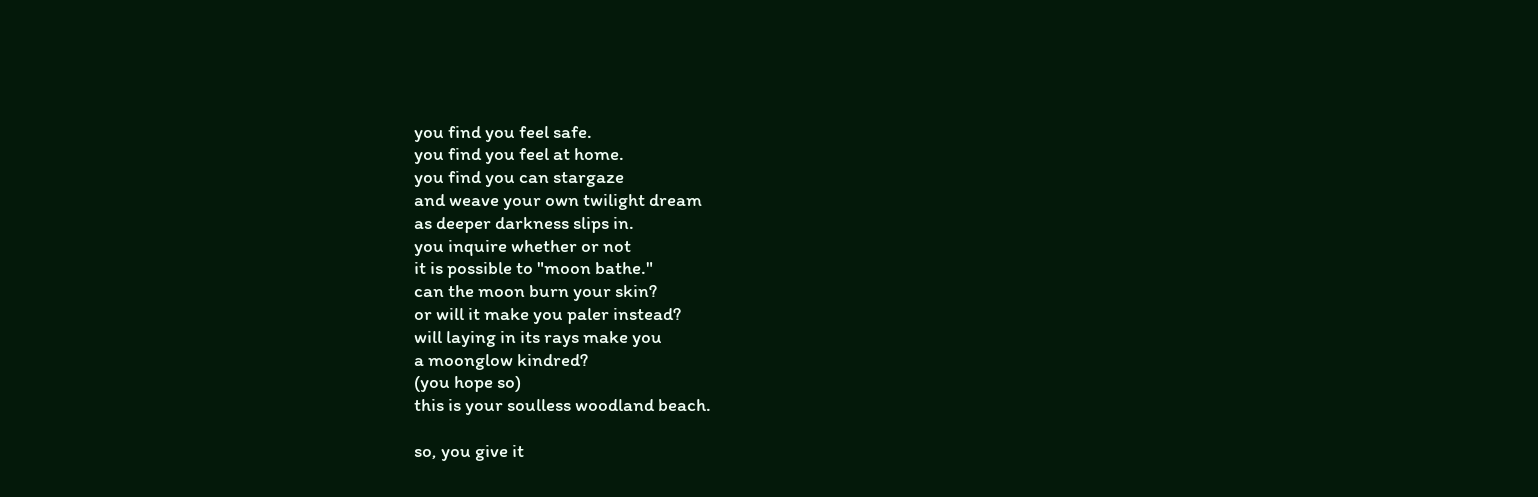you find you feel safe.
you find you feel at home.
you find you can stargaze
and weave your own twilight dream
as deeper darkness slips in.
you inquire whether or not
it is possible to "moon bathe."
can the moon burn your skin?
or will it make you paler instead?
will laying in its rays make you
a moonglow kindred?
(you hope so)
this is your soulless woodland beach.

so, you give it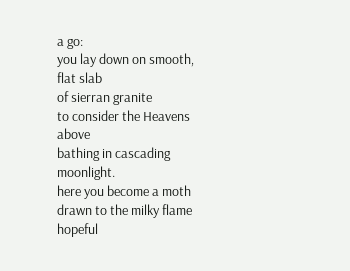a go:
you lay down on smooth, flat slab
of sierran granite
to consider the Heavens above
bathing in cascading moonlight.
here you become a moth
drawn to the milky flame
hopeful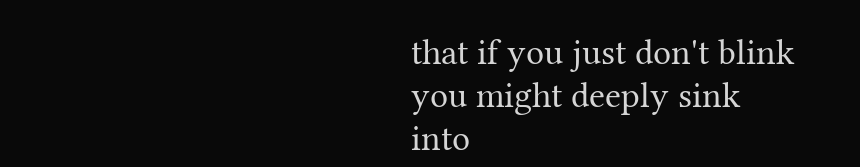that if you just don't blink
you might deeply sink
into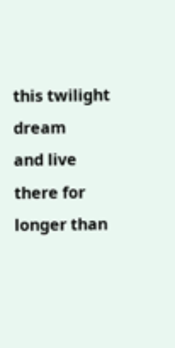this twilight dream
and live there for longer than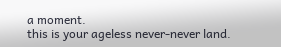a moment.
this is your ageless never-never land.